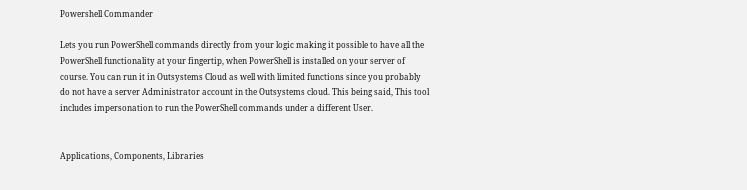Powershell Commander

Lets you run PowerShell commands directly from your logic making it possible to have all the PowerShell functionality at your fingertip, when PowerShell is installed on your server of course. You can run it in Outsystems Cloud as well with limited functions since you probably do not have a server Administrator account in the Outsystems cloud. This being said, This tool includes impersonation to run the PowerShell commands under a different User.


Applications, Components, Libraries